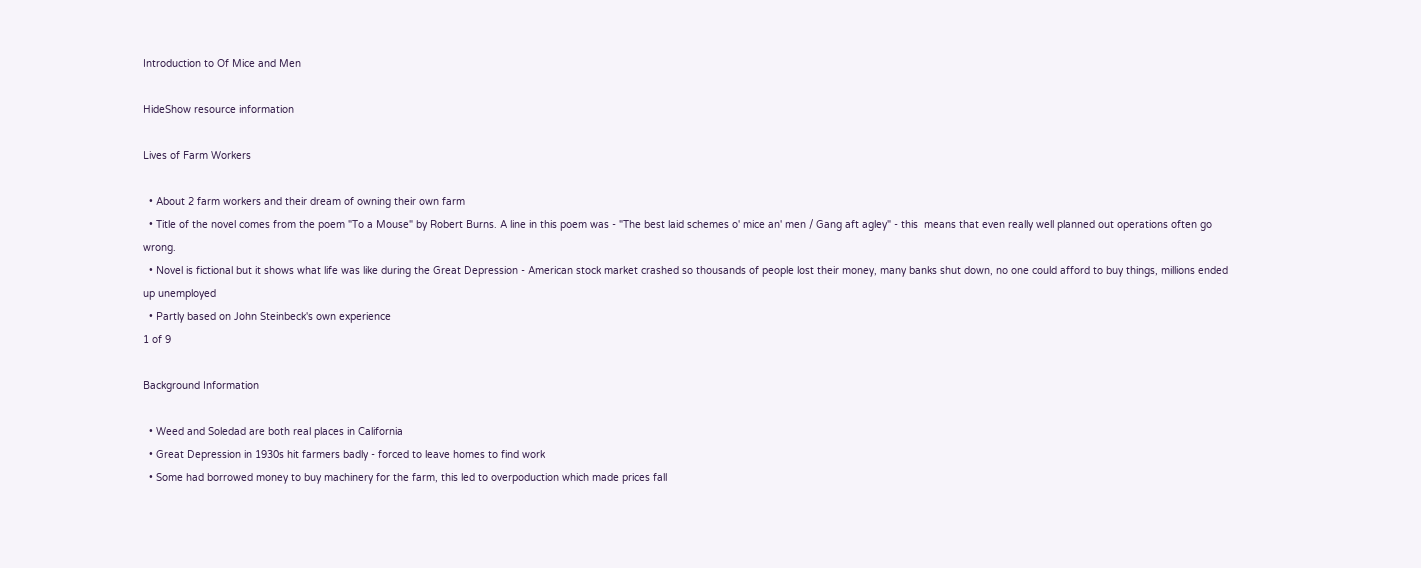Introduction to Of Mice and Men

HideShow resource information

Lives of Farm Workers

  • About 2 farm workers and their dream of owning their own farm
  • Title of the novel comes from the poem "To a Mouse" by Robert Burns. A line in this poem was - "The best laid schemes o' mice an' men / Gang aft agley" - this  means that even really well planned out operations often go wrong.
  • Novel is fictional but it shows what life was like during the Great Depression - American stock market crashed so thousands of people lost their money, many banks shut down, no one could afford to buy things, millions ended up unemployed
  • Partly based on John Steinbeck's own experience
1 of 9

Background Information

  • Weed and Soledad are both real places in California
  • Great Depression in 1930s hit farmers badly - forced to leave homes to find work
  • Some had borrowed money to buy machinery for the farm, this led to overpoduction which made prices fall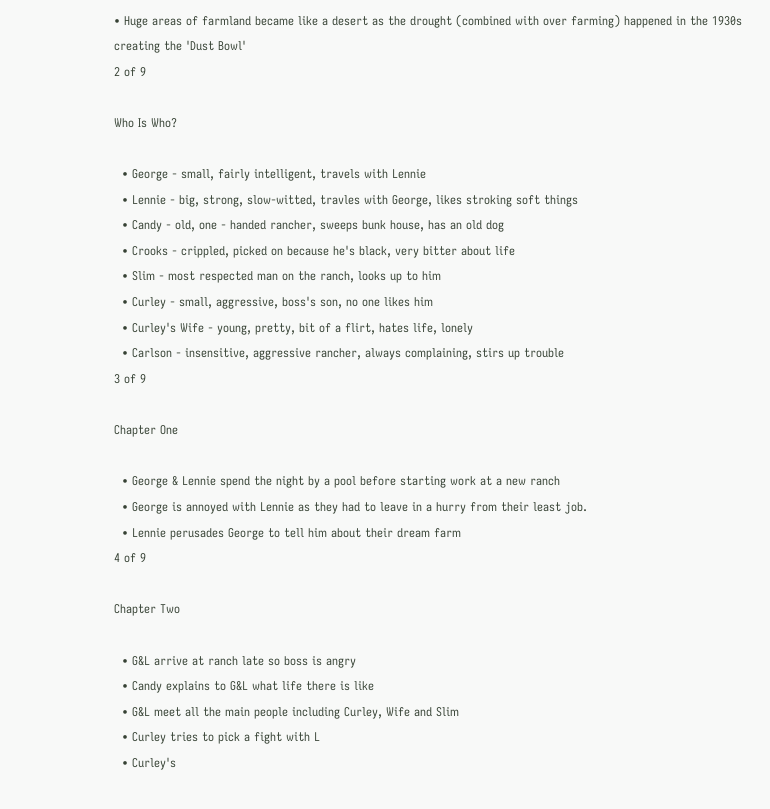• Huge areas of farmland became like a desert as the drought (combined with over farming) happened in the 1930s creating the 'Dust Bowl'
2 of 9

Who Is Who?

  • George - small, fairly intelligent, travels with Lennie
  • Lennie - big, strong, slow-witted, travles with George, likes stroking soft things
  • Candy - old, one - handed rancher, sweeps bunk house, has an old dog
  • Crooks - crippled, picked on because he's black, very bitter about life
  • Slim - most respected man on the ranch, looks up to him
  • Curley - small, aggressive, boss's son, no one likes him
  • Curley's Wife - young, pretty, bit of a flirt, hates life, lonely
  • Carlson - insensitive, aggressive rancher, always complaining, stirs up trouble
3 of 9

Chapter One

  • George & Lennie spend the night by a pool before starting work at a new ranch
  • George is annoyed with Lennie as they had to leave in a hurry from their least job.
  • Lennie perusades George to tell him about their dream farm
4 of 9

Chapter Two

  • G&L arrive at ranch late so boss is angry
  • Candy explains to G&L what life there is like
  • G&L meet all the main people including Curley, Wife and Slim
  • Curley tries to pick a fight with L
  • Curley's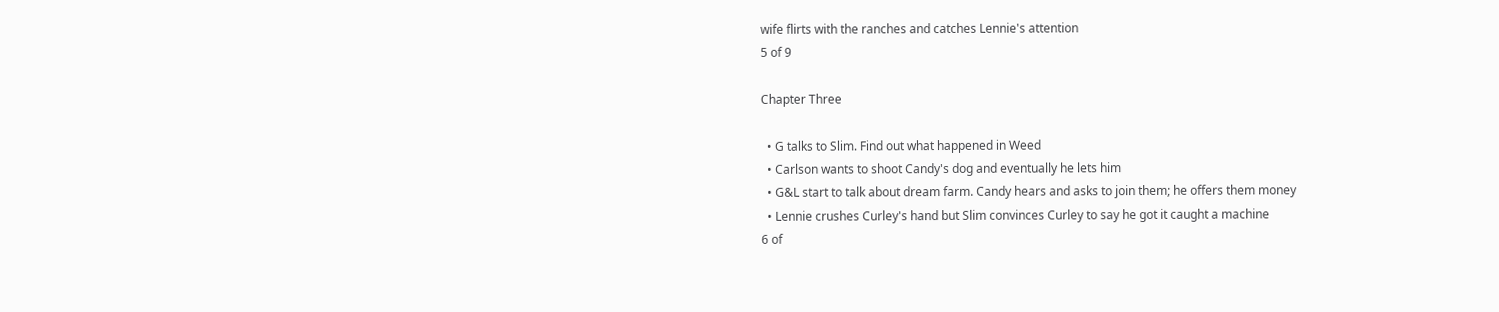wife flirts with the ranches and catches Lennie's attention
5 of 9

Chapter Three

  • G talks to Slim. Find out what happened in Weed
  • Carlson wants to shoot Candy's dog and eventually he lets him
  • G&L start to talk about dream farm. Candy hears and asks to join them; he offers them money
  • Lennie crushes Curley's hand but Slim convinces Curley to say he got it caught a machine
6 of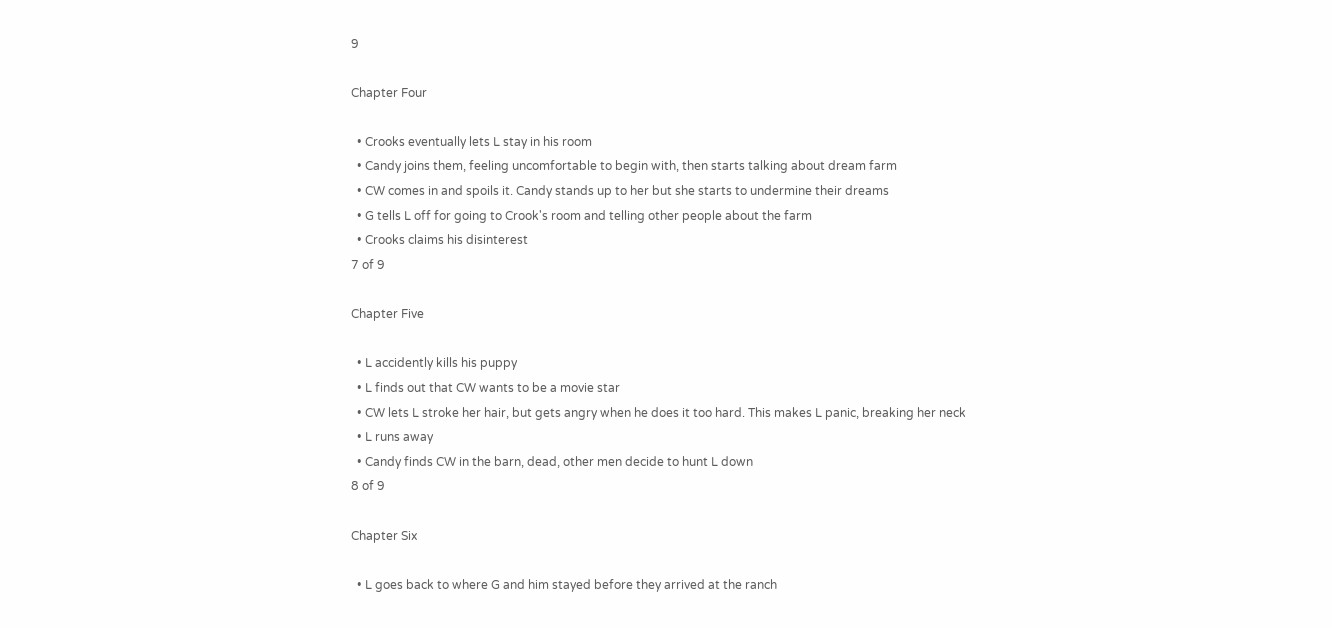9

Chapter Four

  • Crooks eventually lets L stay in his room
  • Candy joins them, feeling uncomfortable to begin with, then starts talking about dream farm
  • CW comes in and spoils it. Candy stands up to her but she starts to undermine their dreams
  • G tells L off for going to Crook's room and telling other people about the farm
  • Crooks claims his disinterest
7 of 9

Chapter Five

  • L accidently kills his puppy
  • L finds out that CW wants to be a movie star
  • CW lets L stroke her hair, but gets angry when he does it too hard. This makes L panic, breaking her neck
  • L runs away
  • Candy finds CW in the barn, dead, other men decide to hunt L down
8 of 9

Chapter Six

  • L goes back to where G and him stayed before they arrived at the ranch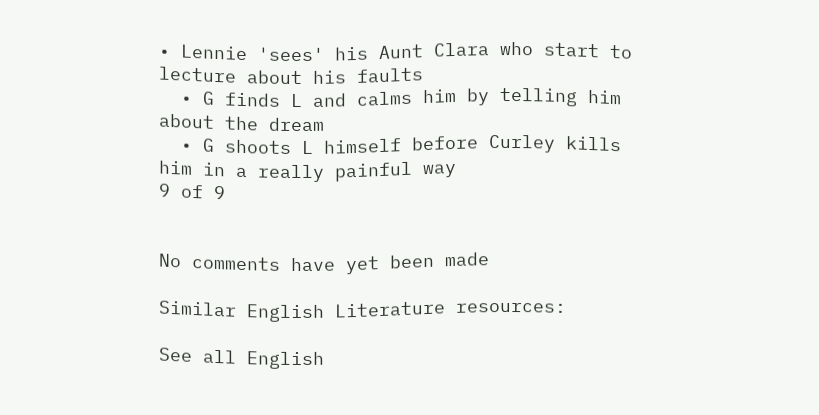• Lennie 'sees' his Aunt Clara who start to lecture about his faults
  • G finds L and calms him by telling him about the dream
  • G shoots L himself before Curley kills him in a really painful way
9 of 9


No comments have yet been made

Similar English Literature resources:

See all English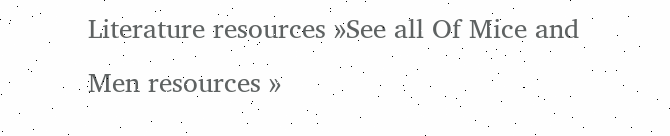Literature resources »See all Of Mice and Men resources »